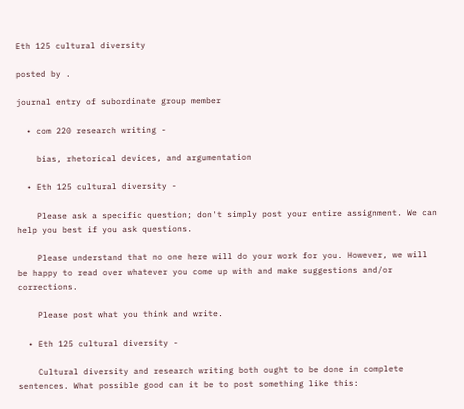Eth 125 cultural diversity

posted by .

journal entry of subordinate group member

  • com 220 research writing -

    bias, rhetorical devices, and argumentation

  • Eth 125 cultural diversity -

    Please ask a specific question; don't simply post your entire assignment. We can help you best if you ask questions.

    Please understand that no one here will do your work for you. However, we will be happy to read over whatever you come up with and make suggestions and/or corrections.

    Please post what you think and write.

  • Eth 125 cultural diversity -

    Cultural diversity and research writing both ought to be done in complete sentences. What possible good can it be to post something like this: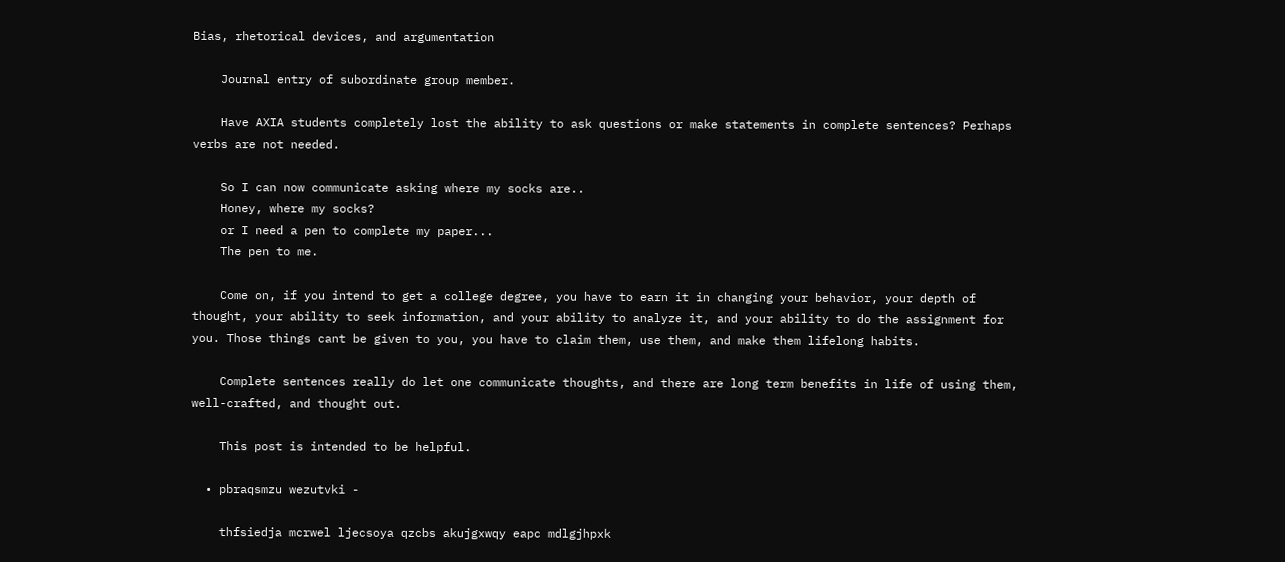Bias, rhetorical devices, and argumentation

    Journal entry of subordinate group member.

    Have AXIA students completely lost the ability to ask questions or make statements in complete sentences? Perhaps verbs are not needed.

    So I can now communicate asking where my socks are..
    Honey, where my socks?
    or I need a pen to complete my paper...
    The pen to me.

    Come on, if you intend to get a college degree, you have to earn it in changing your behavior, your depth of thought, your ability to seek information, and your ability to analyze it, and your ability to do the assignment for you. Those things cant be given to you, you have to claim them, use them, and make them lifelong habits.

    Complete sentences really do let one communicate thoughts, and there are long term benefits in life of using them, well-crafted, and thought out.

    This post is intended to be helpful.

  • pbraqsmzu wezutvki -

    thfsiedja mcrwel ljecsoya qzcbs akujgxwqy eapc mdlgjhpxk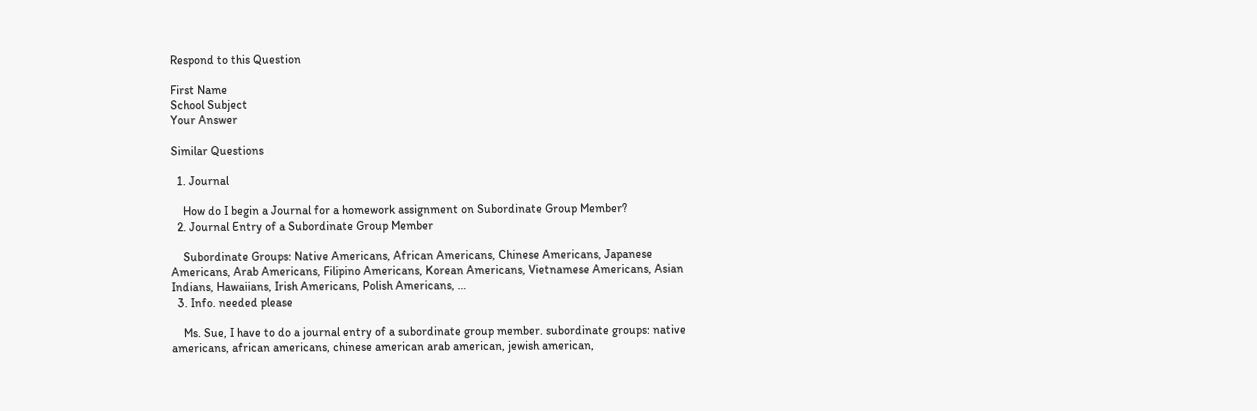Respond to this Question

First Name
School Subject
Your Answer

Similar Questions

  1. Journal

    How do I begin a Journal for a homework assignment on Subordinate Group Member?
  2. Journal Entry of a Subordinate Group Member

    Subordinate Groups: Native Americans, African Americans, Chinese Americans, Japanese Americans, Arab Americans, Filipino Americans, Korean Americans, Vietnamese Americans, Asian Indians, Hawaiians, Irish Americans, Polish Americans, …
  3. Info. needed please

    Ms. Sue, I have to do a journal entry of a subordinate group member. subordinate groups: native americans, african americans, chinese american arab american, jewish american,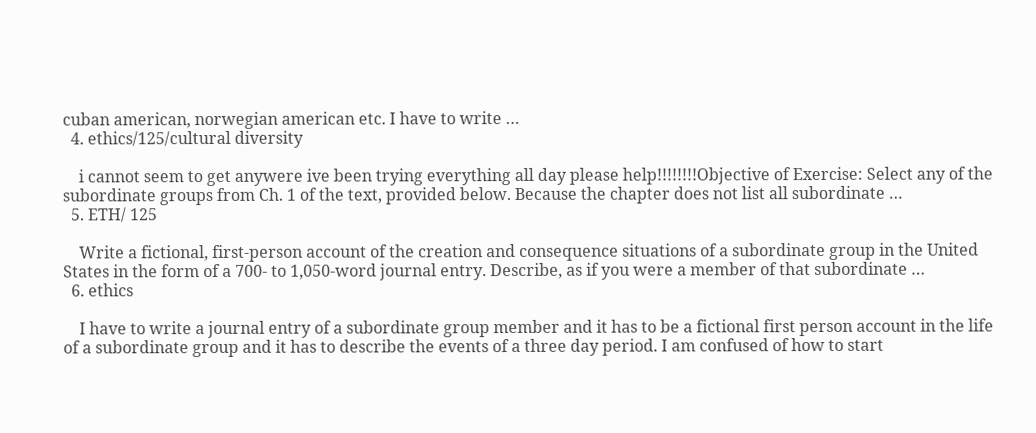cuban american, norwegian american etc. I have to write …
  4. ethics/125/cultural diversity

    i cannot seem to get anywere ive been trying everything all day please help!!!!!!!!Objective of Exercise: Select any of the subordinate groups from Ch. 1 of the text, provided below. Because the chapter does not list all subordinate …
  5. ETH/ 125

    Write a fictional, first-person account of the creation and consequence situations of a subordinate group in the United States in the form of a 700- to 1,050-word journal entry. Describe, as if you were a member of that subordinate …
  6. ethics

    I have to write a journal entry of a subordinate group member and it has to be a fictional first person account in the life of a subordinate group and it has to describe the events of a three day period. I am confused of how to start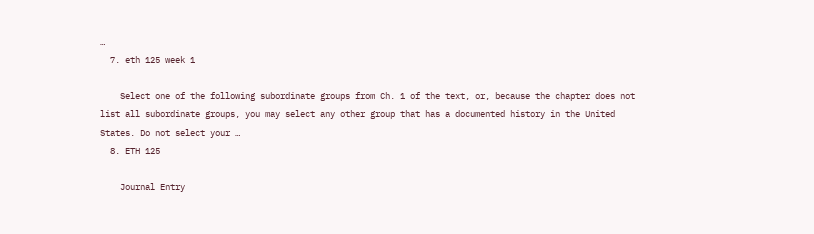…
  7. eth 125 week 1

    Select one of the following subordinate groups from Ch. 1 of the text, or, because the chapter does not list all subordinate groups, you may select any other group that has a documented history in the United States. Do not select your …
  8. ETH 125

    Journal Entry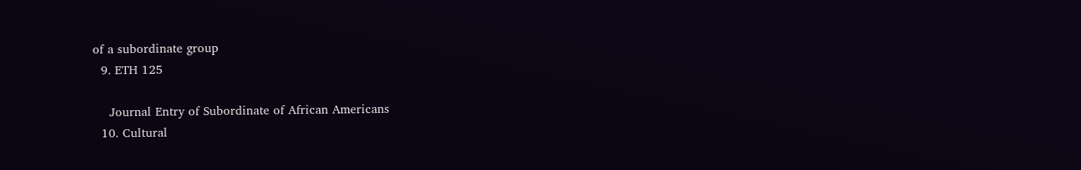of a subordinate group
  9. ETH 125

    Journal Entry of Subordinate of African Americans
  10. Cultural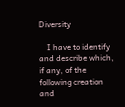Diversity

    I have to identify and describe which, if any, of the following creation and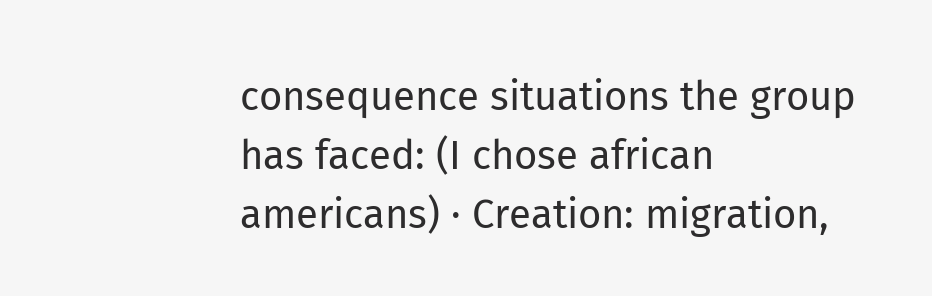consequence situations the group has faced: (I chose african americans) · Creation: migration,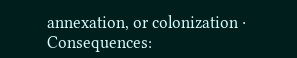annexation, or colonization · Consequences: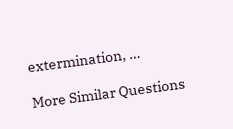extermination, …

More Similar Questions